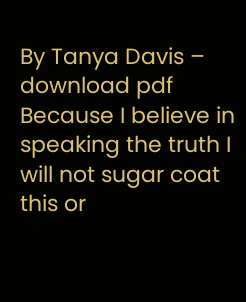By Tanya Davis – download pdf Because I believe in speaking the truth I will not sugar coat this or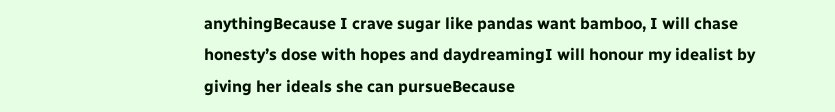anythingBecause I crave sugar like pandas want bamboo, I will chase honesty’s dose with hopes and daydreamingI will honour my idealist by giving her ideals she can pursueBecause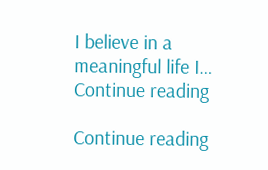I believe in a meaningful life I… Continue reading

Continue reading